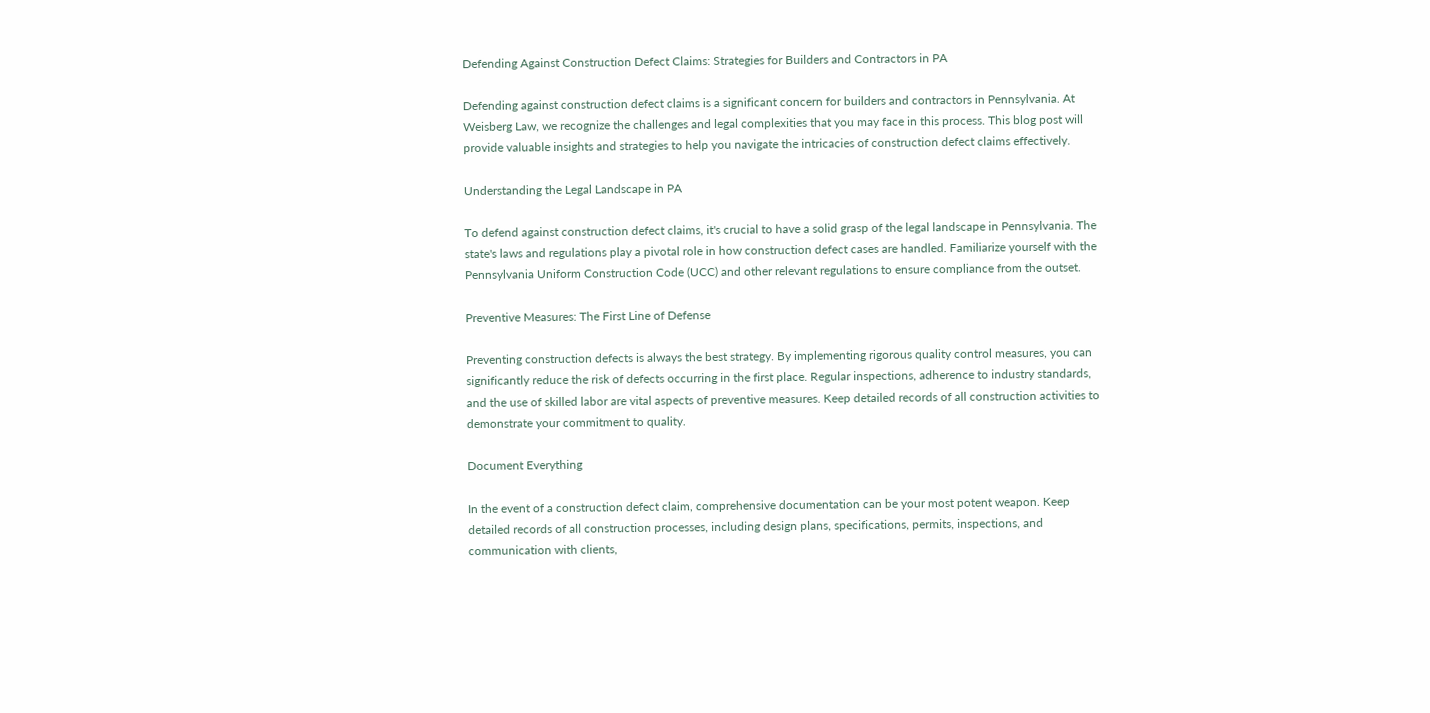Defending Against Construction Defect Claims: Strategies for Builders and Contractors in PA

Defending against construction defect claims is a significant concern for builders and contractors in Pennsylvania. At Weisberg Law, we recognize the challenges and legal complexities that you may face in this process. This blog post will provide valuable insights and strategies to help you navigate the intricacies of construction defect claims effectively.

Understanding the Legal Landscape in PA

To defend against construction defect claims, it's crucial to have a solid grasp of the legal landscape in Pennsylvania. The state's laws and regulations play a pivotal role in how construction defect cases are handled. Familiarize yourself with the Pennsylvania Uniform Construction Code (UCC) and other relevant regulations to ensure compliance from the outset.

Preventive Measures: The First Line of Defense

Preventing construction defects is always the best strategy. By implementing rigorous quality control measures, you can significantly reduce the risk of defects occurring in the first place. Regular inspections, adherence to industry standards, and the use of skilled labor are vital aspects of preventive measures. Keep detailed records of all construction activities to demonstrate your commitment to quality.

Document Everything

In the event of a construction defect claim, comprehensive documentation can be your most potent weapon. Keep detailed records of all construction processes, including design plans, specifications, permits, inspections, and communication with clients,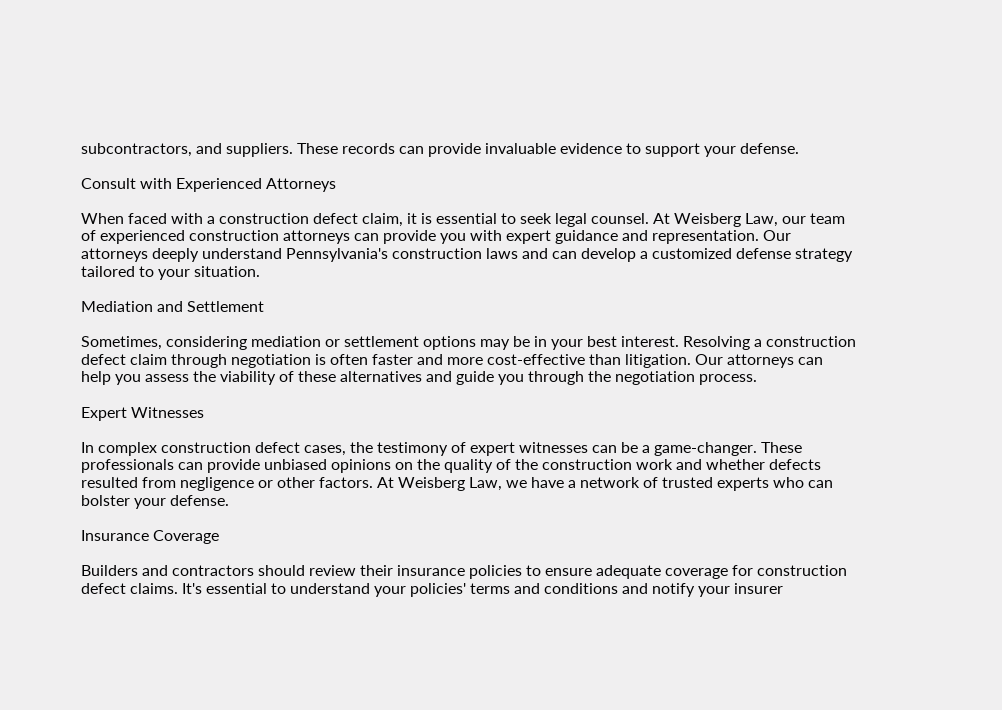subcontractors, and suppliers. These records can provide invaluable evidence to support your defense.

Consult with Experienced Attorneys

When faced with a construction defect claim, it is essential to seek legal counsel. At Weisberg Law, our team of experienced construction attorneys can provide you with expert guidance and representation. Our attorneys deeply understand Pennsylvania's construction laws and can develop a customized defense strategy tailored to your situation.

Mediation and Settlement

Sometimes, considering mediation or settlement options may be in your best interest. Resolving a construction defect claim through negotiation is often faster and more cost-effective than litigation. Our attorneys can help you assess the viability of these alternatives and guide you through the negotiation process.

Expert Witnesses

In complex construction defect cases, the testimony of expert witnesses can be a game-changer. These professionals can provide unbiased opinions on the quality of the construction work and whether defects resulted from negligence or other factors. At Weisberg Law, we have a network of trusted experts who can bolster your defense.

Insurance Coverage

Builders and contractors should review their insurance policies to ensure adequate coverage for construction defect claims. It's essential to understand your policies' terms and conditions and notify your insurer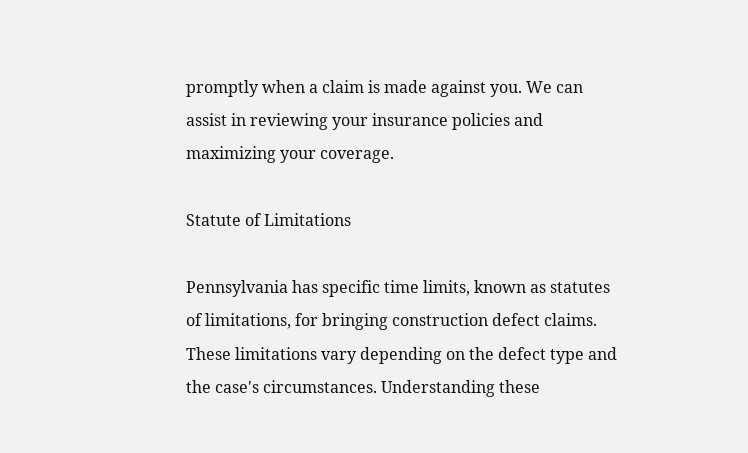promptly when a claim is made against you. We can assist in reviewing your insurance policies and maximizing your coverage.

Statute of Limitations

Pennsylvania has specific time limits, known as statutes of limitations, for bringing construction defect claims. These limitations vary depending on the defect type and the case's circumstances. Understanding these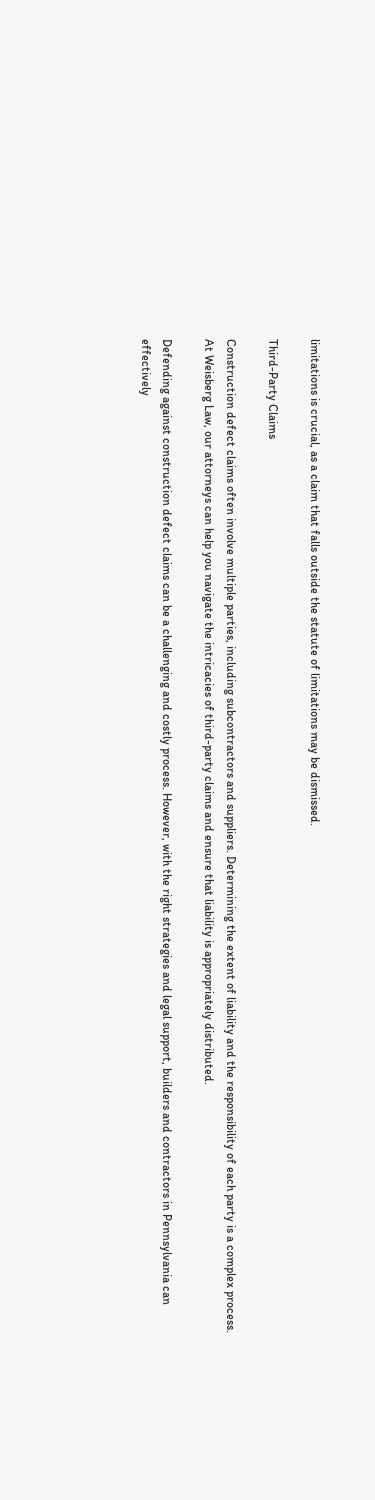limitations is crucial, as a claim that falls outside the statute of limitations may be dismissed.

Third-Party Claims

Construction defect claims often involve multiple parties, including subcontractors and suppliers. Determining the extent of liability and the responsibility of each party is a complex process. At Weisberg Law, our attorneys can help you navigate the intricacies of third-party claims and ensure that liability is appropriately distributed.

Defending against construction defect claims can be a challenging and costly process. However, with the right strategies and legal support, builders and contractors in Pennsylvania can effectively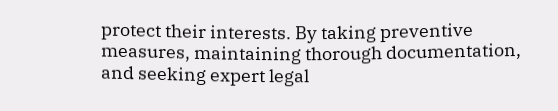protect their interests. By taking preventive measures, maintaining thorough documentation, and seeking expert legal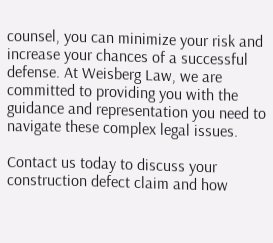counsel, you can minimize your risk and increase your chances of a successful defense. At Weisberg Law, we are committed to providing you with the guidance and representation you need to navigate these complex legal issues.

Contact us today to discuss your construction defect claim and how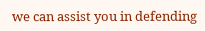we can assist you in defending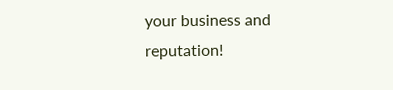your business and reputation!